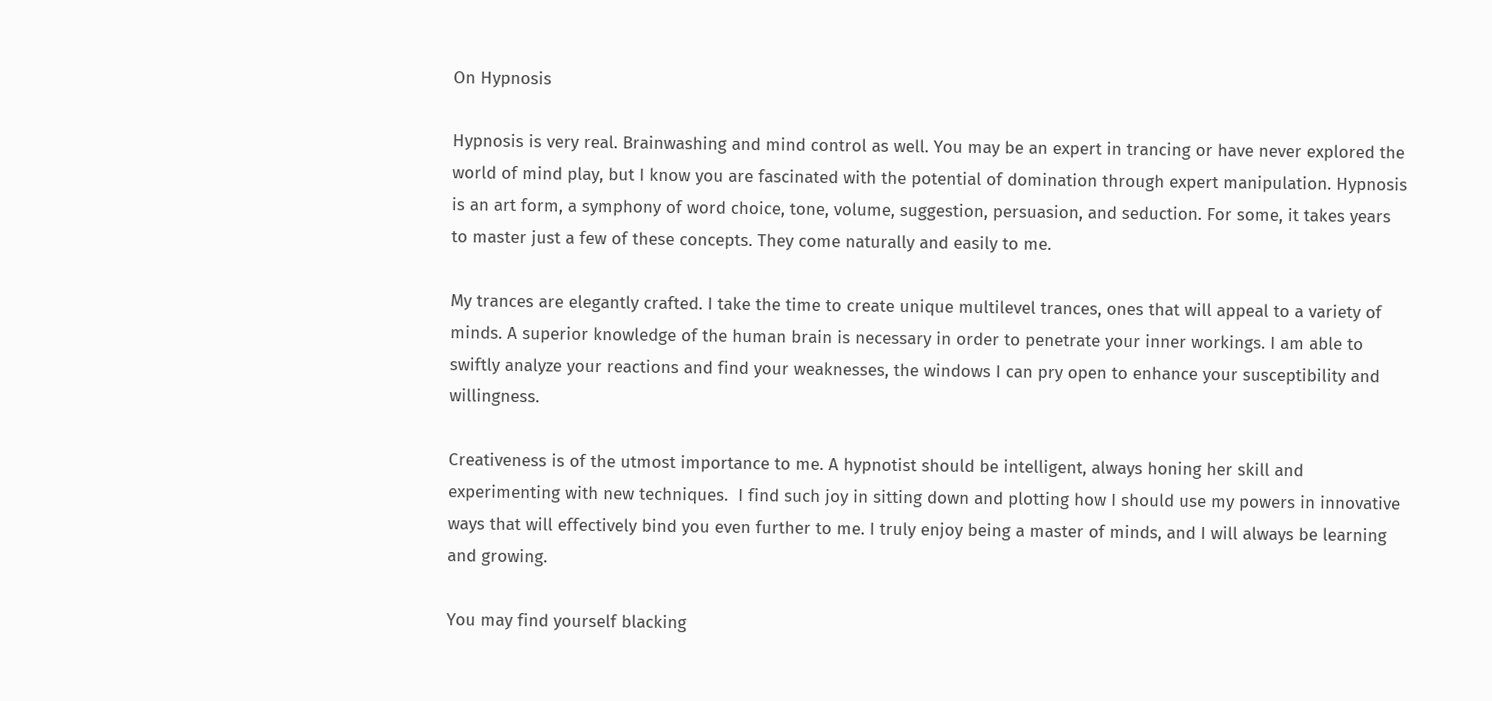On Hypnosis

Hypnosis is very real. Brainwashing and mind control as well. You may be an expert in trancing or have never explored the world of mind play, but I know you are fascinated with the potential of domination through expert manipulation. Hypnosis is an art form, a symphony of word choice, tone, volume, suggestion, persuasion, and seduction. For some, it takes years to master just a few of these concepts. They come naturally and easily to me.

My trances are elegantly crafted. I take the time to create unique multilevel trances, ones that will appeal to a variety of minds. A superior knowledge of the human brain is necessary in order to penetrate your inner workings. I am able to swiftly analyze your reactions and find your weaknesses, the windows I can pry open to enhance your susceptibility and willingness.

Creativeness is of the utmost importance to me. A hypnotist should be intelligent, always honing her skill and experimenting with new techniques.  I find such joy in sitting down and plotting how I should use my powers in innovative ways that will effectively bind you even further to me. I truly enjoy being a master of minds, and I will always be learning and growing.

You may find yourself blacking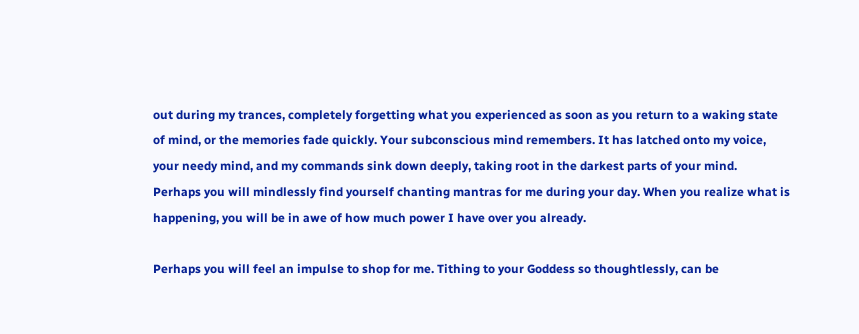out during my trances, completely forgetting what you experienced as soon as you return to a waking state of mind, or the memories fade quickly. Your subconscious mind remembers. It has latched onto my voice, your needy mind, and my commands sink down deeply, taking root in the darkest parts of your mind.
Perhaps you will mindlessly find yourself chanting mantras for me during your day. When you realize what is happening, you will be in awe of how much power I have over you already.

Perhaps you will feel an impulse to shop for me. Tithing to your Goddess so thoughtlessly, can be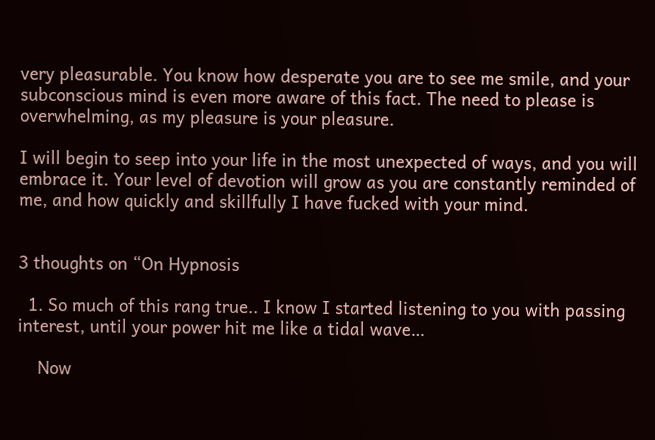very pleasurable. You know how desperate you are to see me smile, and your subconscious mind is even more aware of this fact. The need to please is overwhelming, as my pleasure is your pleasure.

I will begin to seep into your life in the most unexpected of ways, and you will embrace it. Your level of devotion will grow as you are constantly reminded of me, and how quickly and skillfully I have fucked with your mind.


3 thoughts on “On Hypnosis

  1. So much of this rang true.. I know I started listening to you with passing interest, until your power hit me like a tidal wave…

    Now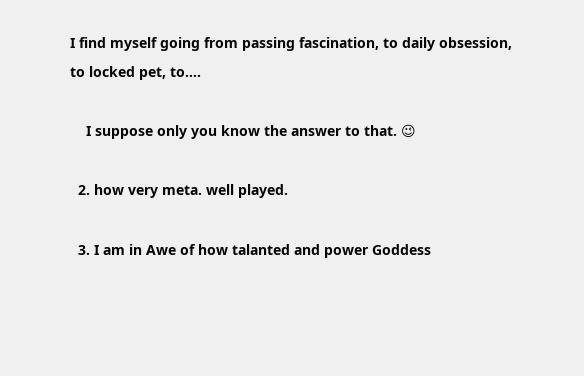I find myself going from passing fascination, to daily obsession, to locked pet, to….

    I suppose only you know the answer to that. 😉

  2. how very meta. well played.

  3. I am in Awe of how talanted and power Goddess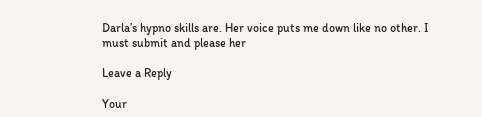Darla’s hypno skills are. Her voice puts me down like no other. I must submit and please her

Leave a Reply

Your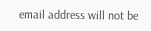email address will not be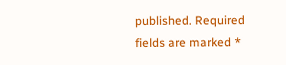published. Required fields are marked *